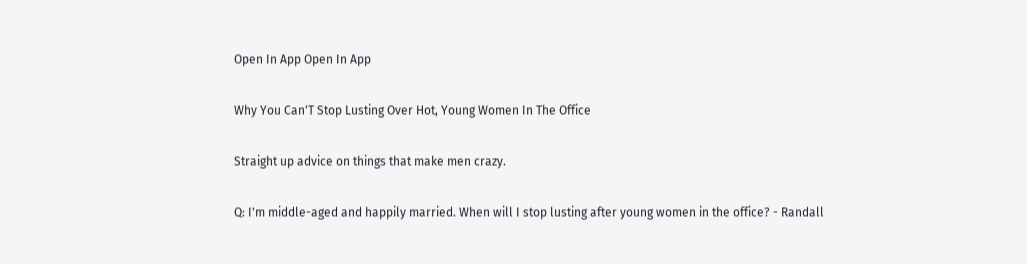Open In App Open In App

Why You Can'T Stop Lusting Over Hot, Young Women In The Office

Straight up advice on things that make men crazy.

Q: I'm middle-aged and happily married. When will I stop lusting after young women in the office? - Randall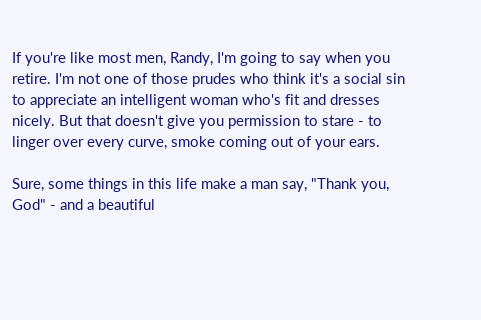If you're like most men, Randy, I'm going to say when you retire. I'm not one of those prudes who think it's a social sin to appreciate an intelligent woman who's fit and dresses nicely. But that doesn't give you permission to stare - to linger over every curve, smoke coming out of your ears.

Sure, some things in this life make a man say, "Thank you, God" - and a beautiful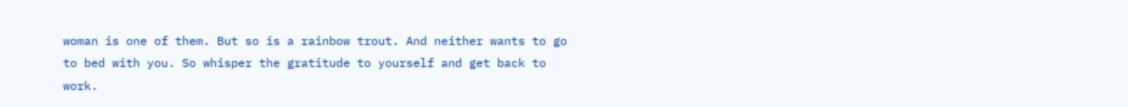woman is one of them. But so is a rainbow trout. And neither wants to go to bed with you. So whisper the gratitude to yourself and get back to work.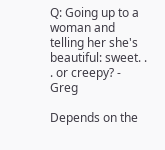Q: Going up to a woman and telling her she's beautiful: sweet. . . or creepy? - Greg

Depends on the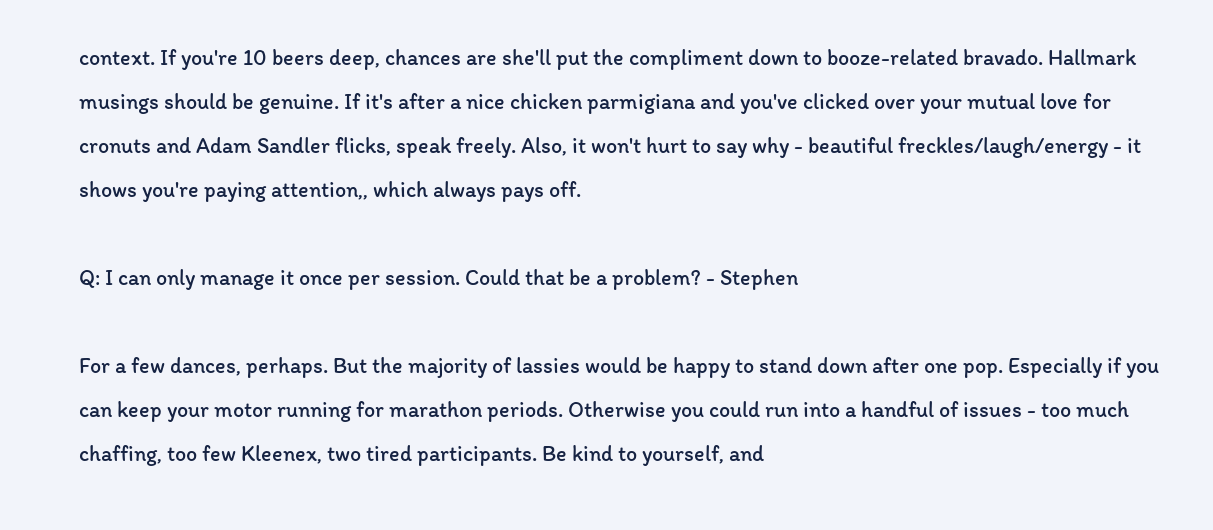context. If you're 10 beers deep, chances are she'll put the compliment down to booze-related bravado. Hallmark musings should be genuine. If it's after a nice chicken parmigiana and you've clicked over your mutual love for cronuts and Adam Sandler flicks, speak freely. Also, it won't hurt to say why - beautiful freckles/laugh/energy - it shows you're paying attention,, which always pays off.

Q: I can only manage it once per session. Could that be a problem? - Stephen

For a few dances, perhaps. But the majority of lassies would be happy to stand down after one pop. Especially if you can keep your motor running for marathon periods. Otherwise you could run into a handful of issues - too much chaffing, too few Kleenex, two tired participants. Be kind to yourself, and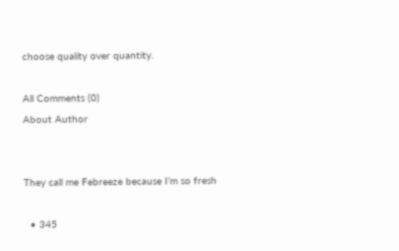choose quality over quantity.

All Comments (0)
About Author


They call me Febreeze because I’m so fresh

  • 345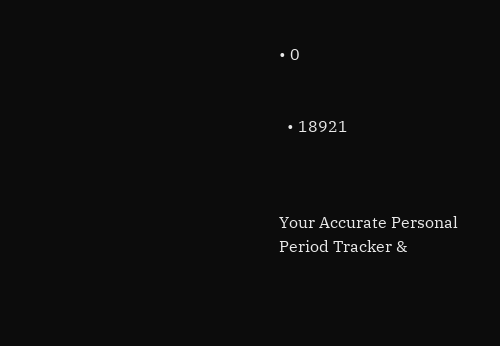• 0


  • 18921



Your Accurate Personal Period Tracker &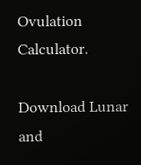Ovulation Calculator.

Download Lunar and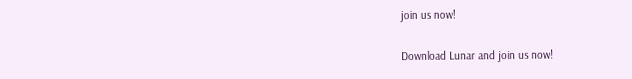join us now!

Download Lunar and join us now!